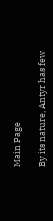Main Page

By its nature, Antyr has few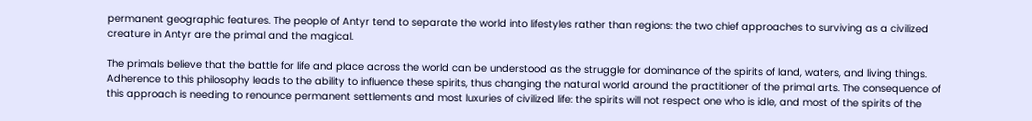permanent geographic features. The people of Antyr tend to separate the world into lifestyles rather than regions: the two chief approaches to surviving as a civilized creature in Antyr are the primal and the magical.

The primals believe that the battle for life and place across the world can be understood as the struggle for dominance of the spirits of land, waters, and living things. Adherence to this philosophy leads to the ability to influence these spirits, thus changing the natural world around the practitioner of the primal arts. The consequence of this approach is needing to renounce permanent settlements and most luxuries of civilized life: the spirits will not respect one who is idle, and most of the spirits of the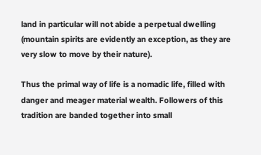land in particular will not abide a perpetual dwelling (mountain spirits are evidently an exception, as they are very slow to move by their nature).

Thus the primal way of life is a nomadic life, filled with danger and meager material wealth. Followers of this tradition are banded together into small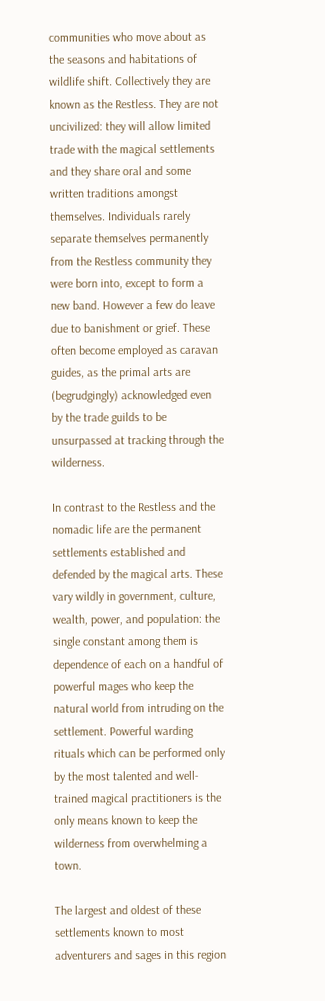communities who move about as the seasons and habitations of wildlife shift. Collectively they are known as the Restless. They are not uncivilized: they will allow limited trade with the magical settlements and they share oral and some written traditions amongst themselves. Individuals rarely separate themselves permanently from the Restless community they were born into, except to form a new band. However a few do leave due to banishment or grief. These often become employed as caravan guides, as the primal arts are (begrudgingly) acknowledged even by the trade guilds to be unsurpassed at tracking through the wilderness.

In contrast to the Restless and the nomadic life are the permanent settlements established and defended by the magical arts. These vary wildly in government, culture, wealth, power, and population: the single constant among them is dependence of each on a handful of powerful mages who keep the natural world from intruding on the settlement. Powerful warding rituals which can be performed only by the most talented and well-trained magical practitioners is the only means known to keep the wilderness from overwhelming a town.

The largest and oldest of these settlements known to most adventurers and sages in this region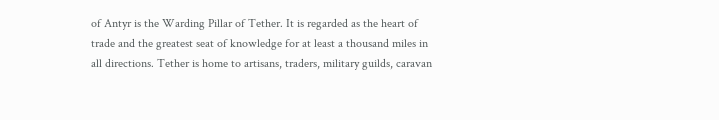of Antyr is the Warding Pillar of Tether. It is regarded as the heart of trade and the greatest seat of knowledge for at least a thousand miles in all directions. Tether is home to artisans, traders, military guilds, caravan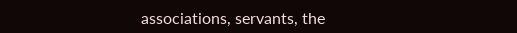associations, servants, the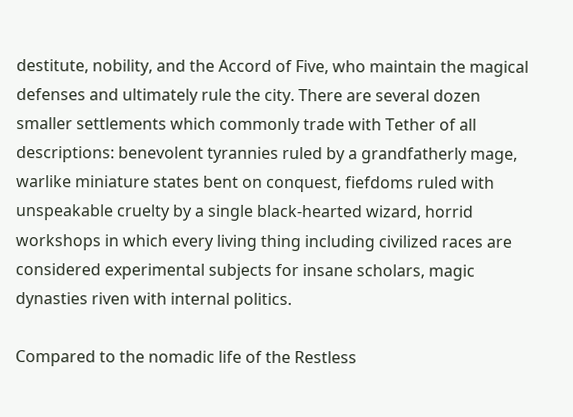destitute, nobility, and the Accord of Five, who maintain the magical defenses and ultimately rule the city. There are several dozen smaller settlements which commonly trade with Tether of all descriptions: benevolent tyrannies ruled by a grandfatherly mage, warlike miniature states bent on conquest, fiefdoms ruled with unspeakable cruelty by a single black-hearted wizard, horrid workshops in which every living thing including civilized races are considered experimental subjects for insane scholars, magic dynasties riven with internal politics.

Compared to the nomadic life of the Restless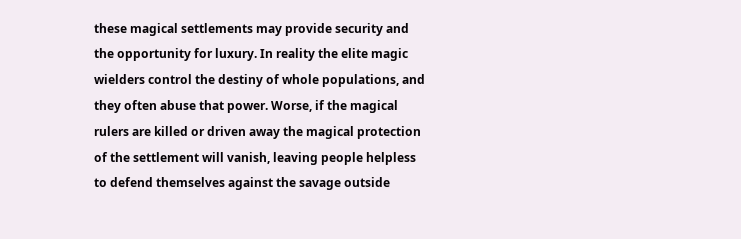these magical settlements may provide security and the opportunity for luxury. In reality the elite magic wielders control the destiny of whole populations, and they often abuse that power. Worse, if the magical rulers are killed or driven away the magical protection of the settlement will vanish, leaving people helpless to defend themselves against the savage outside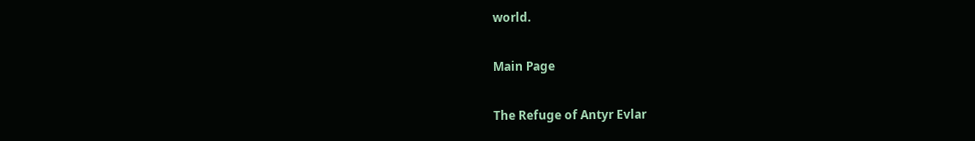world.

Main Page

The Refuge of Antyr Evlar